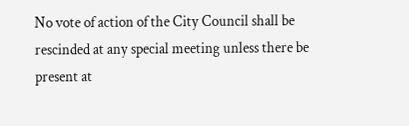No vote of action of the City Council shall be rescinded at any special meeting unless there be present at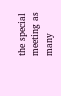the special meeting as many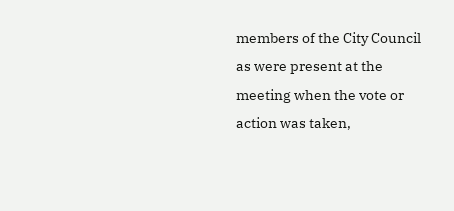members of the City Council as were present at the meeting when the vote or action was taken,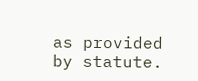as provided by statute.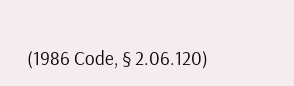(1986 Code, § 2.06.120)